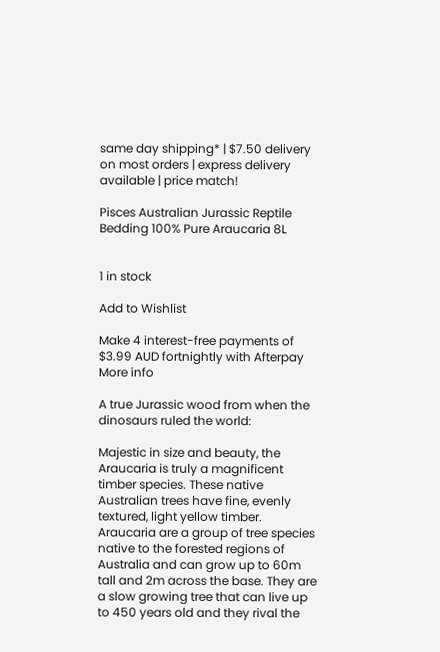same day shipping* | $7.50 delivery on most orders | express delivery available | price match!

Pisces Australian Jurassic Reptile Bedding 100% Pure Araucaria 8L


1 in stock

Add to Wishlist

Make 4 interest-free payments of $3.99 AUD fortnightly with Afterpay More info

A true Jurassic wood from when the dinosaurs ruled the world:

Majestic in size and beauty, the Araucaria is truly a magnificent timber species. These native Australian trees have fine, evenly textured, light yellow timber. Araucaria are a group of tree species native to the forested regions of Australia and can grow up to 60m tall and 2m across the base. They are a slow growing tree that can live up to 450 years old and they rival the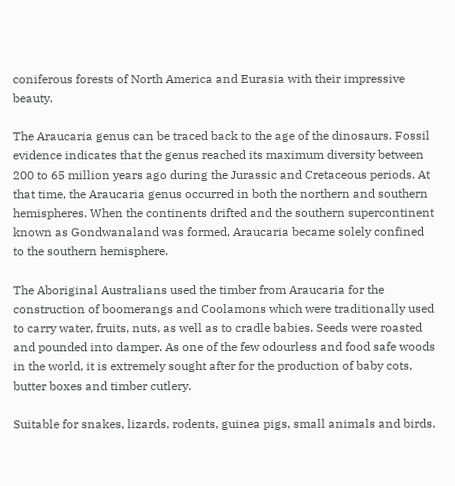coniferous forests of North America and Eurasia with their impressive beauty.

The Araucaria genus can be traced back to the age of the dinosaurs. Fossil evidence indicates that the genus reached its maximum diversity between 200 to 65 million years ago during the Jurassic and Cretaceous periods. At that time, the Araucaria genus occurred in both the northern and southern hemispheres. When the continents drifted and the southern supercontinent known as Gondwanaland was formed, Araucaria became solely confined to the southern hemisphere.

The Aboriginal Australians used the timber from Araucaria for the construction of boomerangs and Coolamons which were traditionally used to carry water, fruits, nuts, as well as to cradle babies. Seeds were roasted and pounded into damper. As one of the few odourless and food safe woods in the world, it is extremely sought after for the production of baby cots, butter boxes and timber cutlery.

Suitable for snakes, lizards, rodents, guinea pigs, small animals and birds.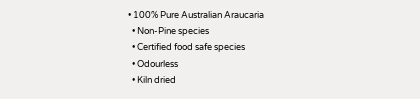• 100% Pure Australian Araucaria
  • Non-Pine species
  • Certified food safe species
  • Odourless
  • Kiln dried